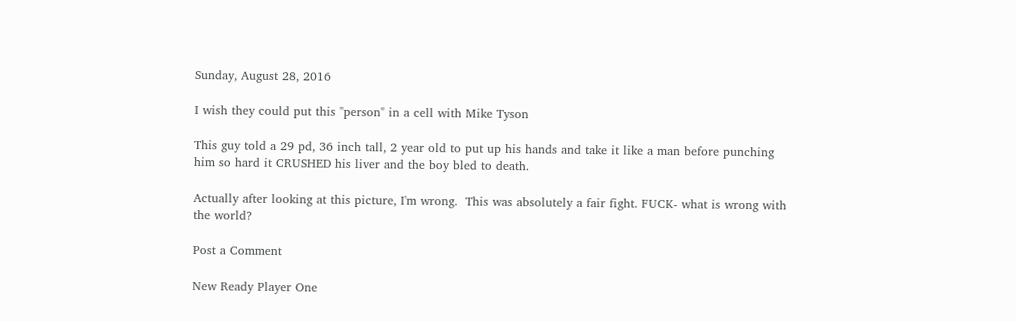Sunday, August 28, 2016

I wish they could put this "person" in a cell with Mike Tyson

This guy told a 29 pd, 36 inch tall, 2 year old to put up his hands and take it like a man before punching him so hard it CRUSHED his liver and the boy bled to death.

Actually after looking at this picture, I'm wrong.  This was absolutely a fair fight. FUCK- what is wrong with the world?

Post a Comment

New Ready Player One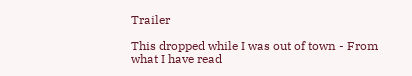Trailer

This dropped while I was out of town - From what I have read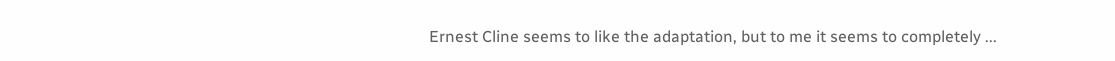Ernest Cline seems to like the adaptation, but to me it seems to completely ...